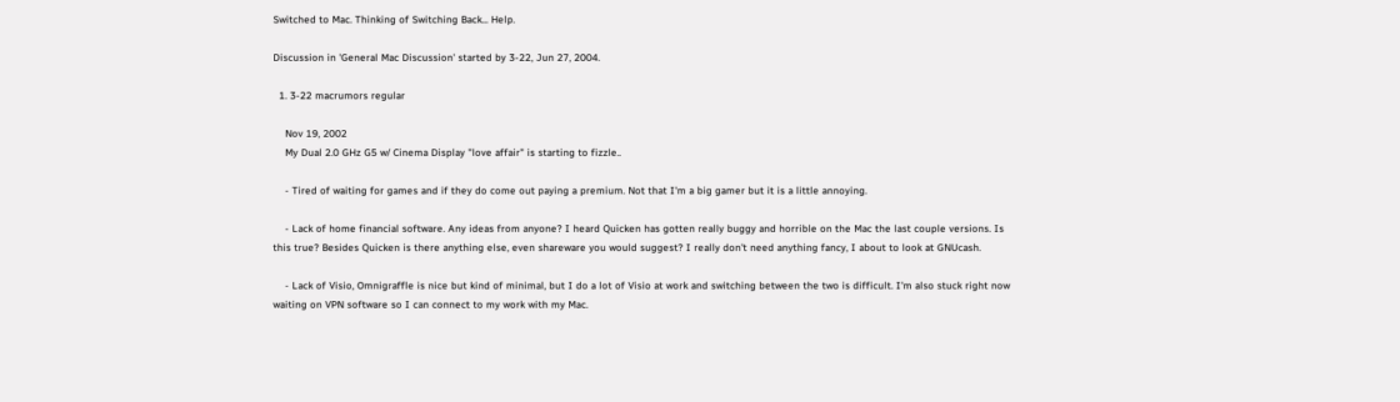Switched to Mac. Thinking of Switching Back... Help.

Discussion in 'General Mac Discussion' started by 3-22, Jun 27, 2004.

  1. 3-22 macrumors regular

    Nov 19, 2002
    My Dual 2.0 GHz G5 w/ Cinema Display "love affair" is starting to fizzle..

    - Tired of waiting for games and if they do come out paying a premium. Not that I'm a big gamer but it is a little annoying.

    - Lack of home financial software. Any ideas from anyone? I heard Quicken has gotten really buggy and horrible on the Mac the last couple versions. Is this true? Besides Quicken is there anything else, even shareware you would suggest? I really don't need anything fancy, I about to look at GNUcash.

    - Lack of Visio, Omnigraffle is nice but kind of minimal, but I do a lot of Visio at work and switching between the two is difficult. I'm also stuck right now waiting on VPN software so I can connect to my work with my Mac.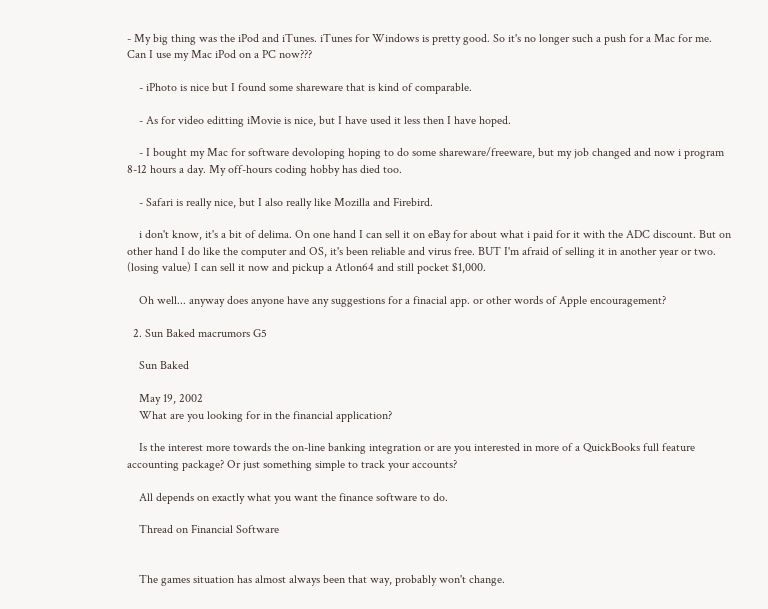- My big thing was the iPod and iTunes. iTunes for Windows is pretty good. So it's no longer such a push for a Mac for me. Can I use my Mac iPod on a PC now???

    - iPhoto is nice but I found some shareware that is kind of comparable.

    - As for video editting iMovie is nice, but I have used it less then I have hoped.

    - I bought my Mac for software devoloping hoping to do some shareware/freeware, but my job changed and now i program 8-12 hours a day. My off-hours coding hobby has died too.

    - Safari is really nice, but I also really like Mozilla and Firebird.

    i don't know, it's a bit of delima. On one hand I can sell it on eBay for about what i paid for it with the ADC discount. But on other hand I do like the computer and OS, it's been reliable and virus free. BUT I'm afraid of selling it in another year or two. (losing value) I can sell it now and pickup a Atlon64 and still pocket $1,000.

    Oh well... anyway does anyone have any suggestions for a finacial app. or other words of Apple encouragement?

  2. Sun Baked macrumors G5

    Sun Baked

    May 19, 2002
    What are you looking for in the financial application?

    Is the interest more towards the on-line banking integration or are you interested in more of a QuickBooks full feature accounting package? Or just something simple to track your accounts?

    All depends on exactly what you want the finance software to do.

    Thread on Financial Software


    The games situation has almost always been that way, probably won't change.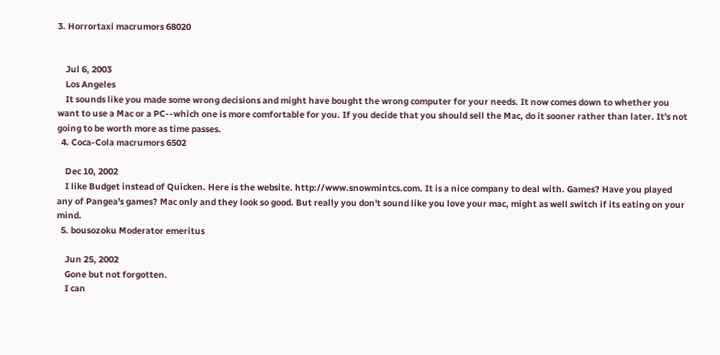3. Horrortaxi macrumors 68020


    Jul 6, 2003
    Los Angeles
    It sounds like you made some wrong decisions and might have bought the wrong computer for your needs. It now comes down to whether you want to use a Mac or a PC--which one is more comfortable for you. If you decide that you should sell the Mac, do it sooner rather than later. It's not going to be worth more as time passes.
  4. Coca-Cola macrumors 6502

    Dec 10, 2002
    I like Budget instead of Quicken. Here is the website. http://www.snowmintcs.com. It is a nice company to deal with. Games? Have you played any of Pangea's games? Mac only and they look so good. But really you don't sound like you love your mac, might as well switch if its eating on your mind.
  5. bousozoku Moderator emeritus

    Jun 25, 2002
    Gone but not forgotten.
    I can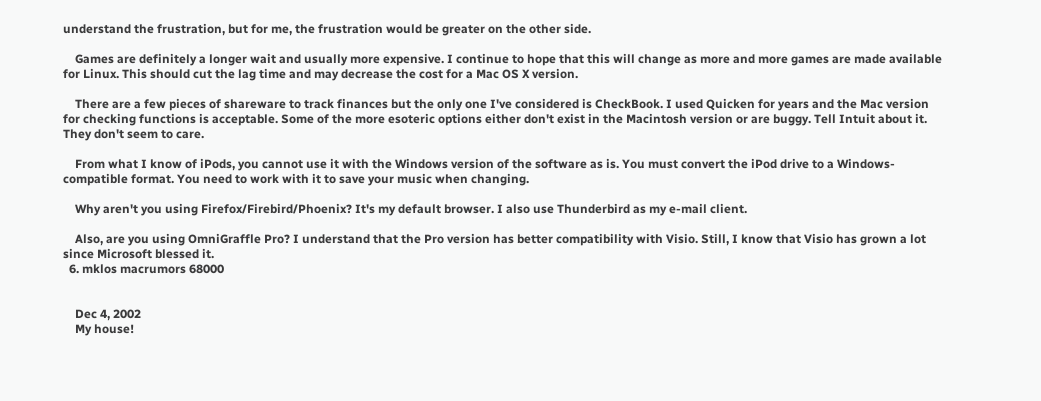understand the frustration, but for me, the frustration would be greater on the other side.

    Games are definitely a longer wait and usually more expensive. I continue to hope that this will change as more and more games are made available for Linux. This should cut the lag time and may decrease the cost for a Mac OS X version.

    There are a few pieces of shareware to track finances but the only one I've considered is CheckBook. I used Quicken for years and the Mac version for checking functions is acceptable. Some of the more esoteric options either don't exist in the Macintosh version or are buggy. Tell Intuit about it. They don't seem to care.

    From what I know of iPods, you cannot use it with the Windows version of the software as is. You must convert the iPod drive to a Windows-compatible format. You need to work with it to save your music when changing.

    Why aren't you using Firefox/Firebird/Phoenix? It's my default browser. I also use Thunderbird as my e-mail client.

    Also, are you using OmniGraffle Pro? I understand that the Pro version has better compatibility with Visio. Still, I know that Visio has grown a lot since Microsoft blessed it.
  6. mklos macrumors 68000


    Dec 4, 2002
    My house!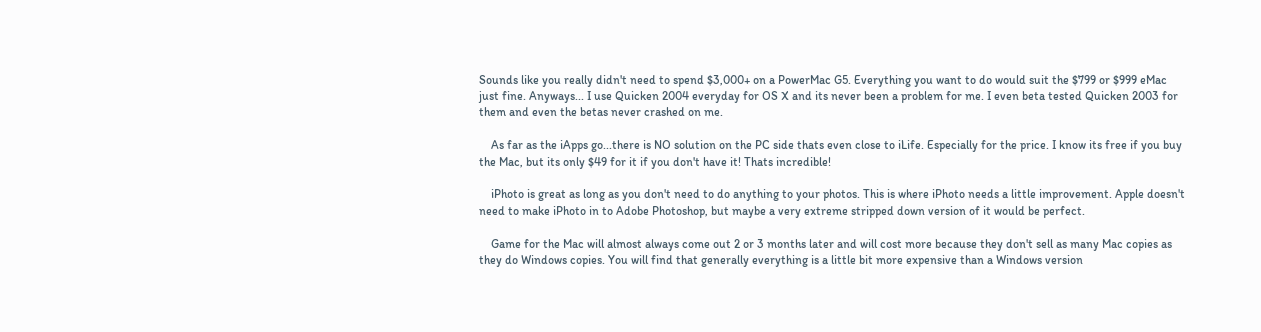Sounds like you really didn't need to spend $3,000+ on a PowerMac G5. Everything you want to do would suit the $799 or $999 eMac just fine. Anyways... I use Quicken 2004 everyday for OS X and its never been a problem for me. I even beta tested Quicken 2003 for them and even the betas never crashed on me.

    As far as the iApps go...there is NO solution on the PC side thats even close to iLife. Especially for the price. I know its free if you buy the Mac, but its only $49 for it if you don't have it! Thats incredible!

    iPhoto is great as long as you don't need to do anything to your photos. This is where iPhoto needs a little improvement. Apple doesn't need to make iPhoto in to Adobe Photoshop, but maybe a very extreme stripped down version of it would be perfect.

    Game for the Mac will almost always come out 2 or 3 months later and will cost more because they don't sell as many Mac copies as they do Windows copies. You will find that generally everything is a little bit more expensive than a Windows version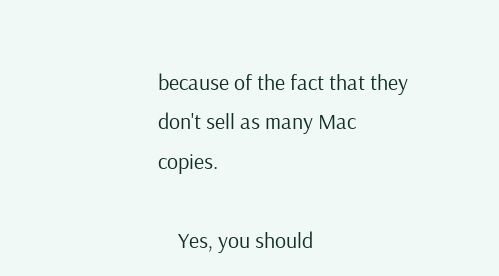because of the fact that they don't sell as many Mac copies.

    Yes, you should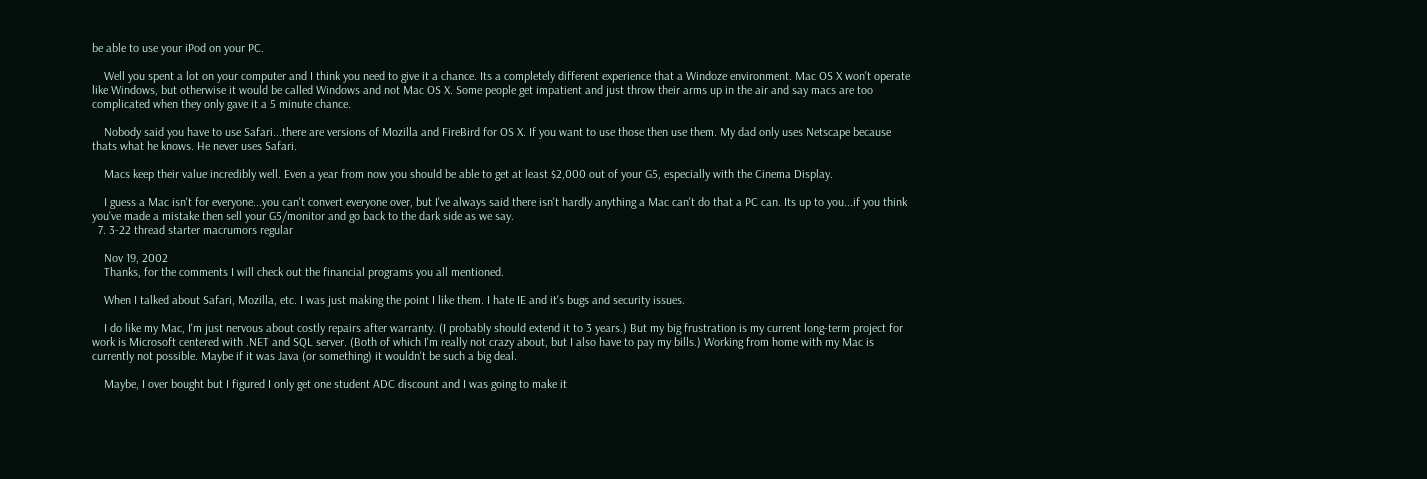be able to use your iPod on your PC.

    Well you spent a lot on your computer and I think you need to give it a chance. Its a completely different experience that a Windoze environment. Mac OS X won't operate like Windows, but otherwise it would be called Windows and not Mac OS X. Some people get impatient and just throw their arms up in the air and say macs are too complicated when they only gave it a 5 minute chance.

    Nobody said you have to use Safari...there are versions of Mozilla and FireBird for OS X. If you want to use those then use them. My dad only uses Netscape because thats what he knows. He never uses Safari.

    Macs keep their value incredibly well. Even a year from now you should be able to get at least $2,000 out of your G5, especially with the Cinema Display.

    I guess a Mac isn't for everyone...you can't convert everyone over, but I've always said there isn't hardly anything a Mac can't do that a PC can. Its up to you...if you think you've made a mistake then sell your G5/monitor and go back to the dark side as we say.
  7. 3-22 thread starter macrumors regular

    Nov 19, 2002
    Thanks, for the comments I will check out the financial programs you all mentioned.

    When I talked about Safari, Mozilla, etc. I was just making the point I like them. I hate IE and it's bugs and security issues.

    I do like my Mac, I'm just nervous about costly repairs after warranty. (I probably should extend it to 3 years.) But my big frustration is my current long-term project for work is Microsoft centered with .NET and SQL server. (Both of which I'm really not crazy about, but I also have to pay my bills.) Working from home with my Mac is currently not possible. Maybe if it was Java (or something) it wouldn't be such a big deal.

    Maybe, I over bought but I figured I only get one student ADC discount and I was going to make it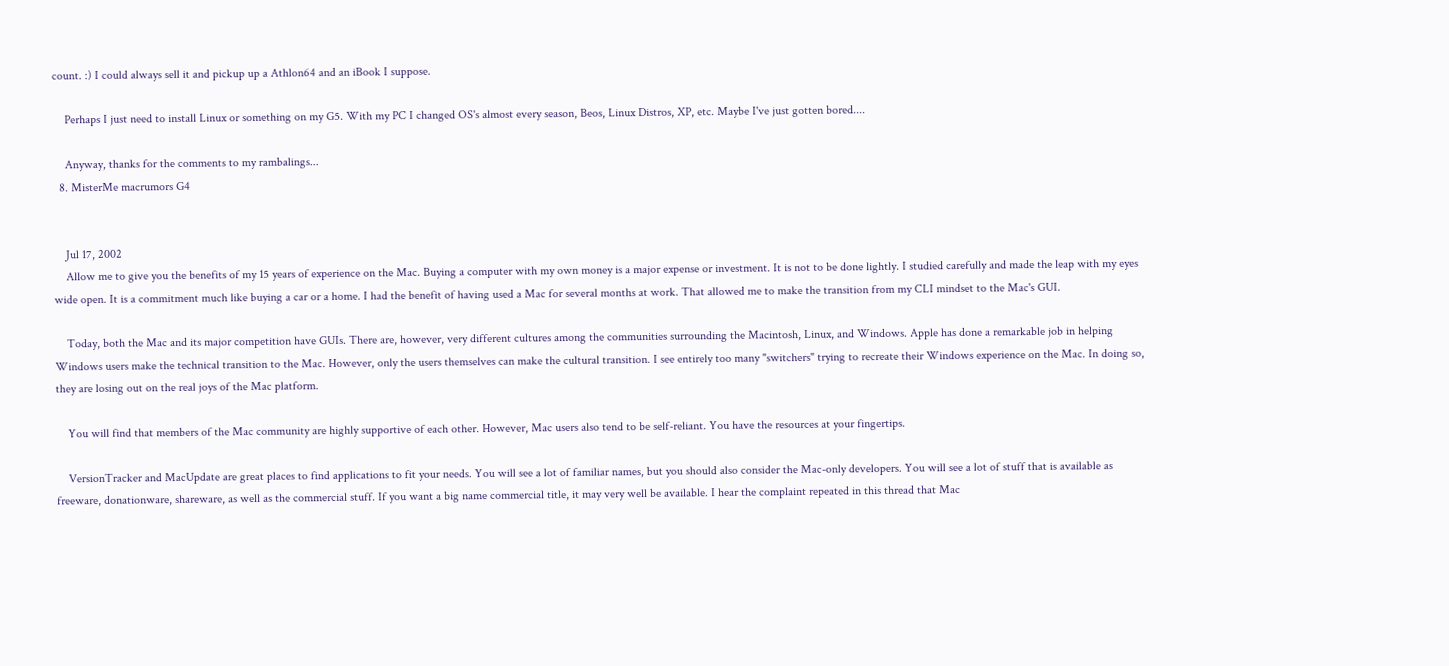count. :) I could always sell it and pickup up a Athlon64 and an iBook I suppose.

    Perhaps I just need to install Linux or something on my G5. With my PC I changed OS's almost every season, Beos, Linux Distros, XP, etc. Maybe I've just gotten bored....

    Anyway, thanks for the comments to my rambalings...
  8. MisterMe macrumors G4


    Jul 17, 2002
    Allow me to give you the benefits of my 15 years of experience on the Mac. Buying a computer with my own money is a major expense or investment. It is not to be done lightly. I studied carefully and made the leap with my eyes wide open. It is a commitment much like buying a car or a home. I had the benefit of having used a Mac for several months at work. That allowed me to make the transition from my CLI mindset to the Mac's GUI.

    Today, both the Mac and its major competition have GUIs. There are, however, very different cultures among the communities surrounding the Macintosh, Linux, and Windows. Apple has done a remarkable job in helping Windows users make the technical transition to the Mac. However, only the users themselves can make the cultural transition. I see entirely too many "switchers" trying to recreate their Windows experience on the Mac. In doing so, they are losing out on the real joys of the Mac platform.

    You will find that members of the Mac community are highly supportive of each other. However, Mac users also tend to be self-reliant. You have the resources at your fingertips.

    VersionTracker and MacUpdate are great places to find applications to fit your needs. You will see a lot of familiar names, but you should also consider the Mac-only developers. You will see a lot of stuff that is available as freeware, donationware, shareware, as well as the commercial stuff. If you want a big name commercial title, it may very well be available. I hear the complaint repeated in this thread that Mac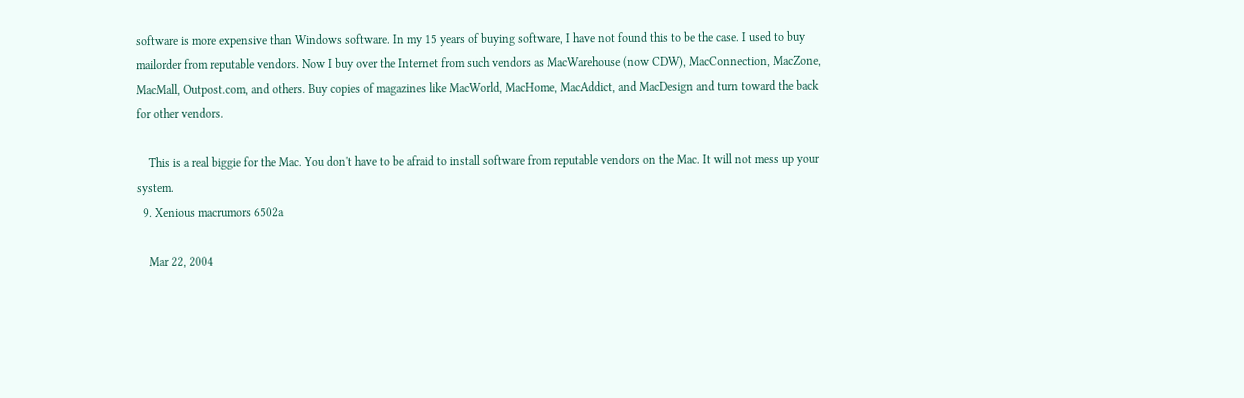software is more expensive than Windows software. In my 15 years of buying software, I have not found this to be the case. I used to buy mailorder from reputable vendors. Now I buy over the Internet from such vendors as MacWarehouse (now CDW), MacConnection, MacZone, MacMall, Outpost.com, and others. Buy copies of magazines like MacWorld, MacHome, MacAddict, and MacDesign and turn toward the back for other vendors.

    This is a real biggie for the Mac. You don't have to be afraid to install software from reputable vendors on the Mac. It will not mess up your system.
  9. Xenious macrumors 6502a

    Mar 22, 2004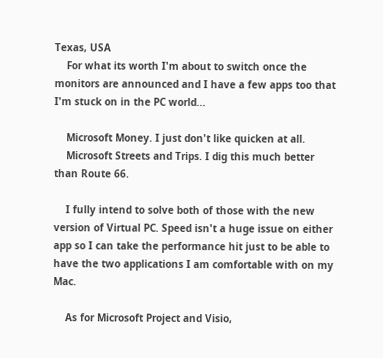Texas, USA
    For what its worth I'm about to switch once the monitors are announced and I have a few apps too that I'm stuck on in the PC world...

    Microsoft Money. I just don't like quicken at all.
    Microsoft Streets and Trips. I dig this much better than Route 66.

    I fully intend to solve both of those with the new version of Virtual PC. Speed isn't a huge issue on either app so I can take the performance hit just to be able to have the two applications I am comfortable with on my Mac.

    As for Microsoft Project and Visio,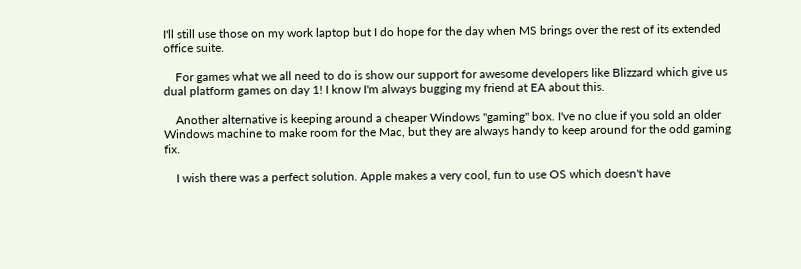I'll still use those on my work laptop but I do hope for the day when MS brings over the rest of its extended office suite.

    For games what we all need to do is show our support for awesome developers like Blizzard which give us dual platform games on day 1! I know I'm always bugging my friend at EA about this.

    Another alternative is keeping around a cheaper Windows "gaming" box. I've no clue if you sold an older Windows machine to make room for the Mac, but they are always handy to keep around for the odd gaming fix.

    I wish there was a perfect solution. Apple makes a very cool, fun to use OS which doesn't have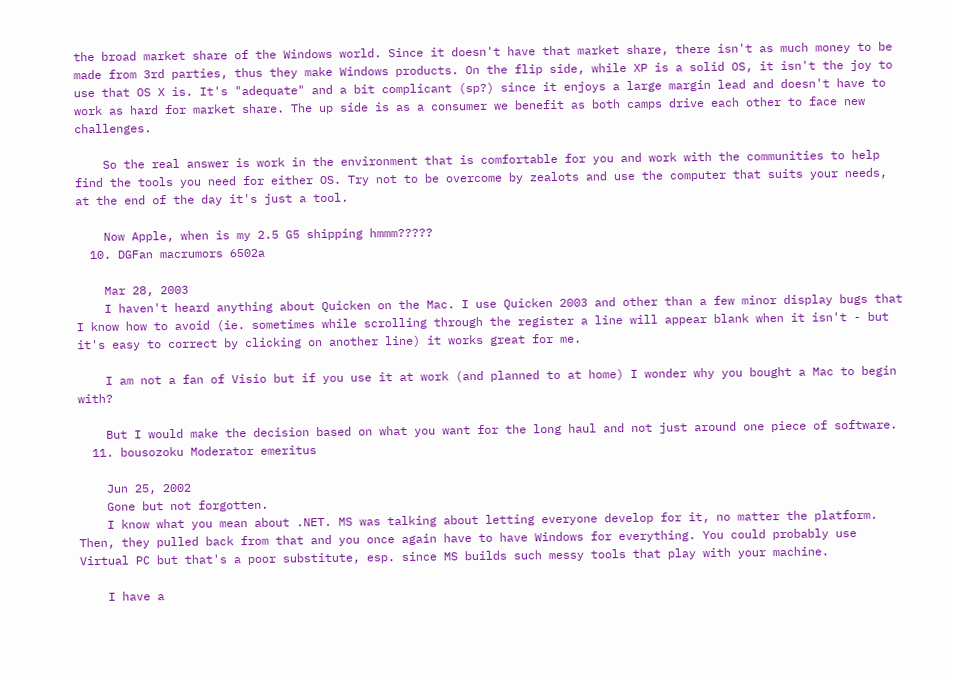the broad market share of the Windows world. Since it doesn't have that market share, there isn't as much money to be made from 3rd parties, thus they make Windows products. On the flip side, while XP is a solid OS, it isn't the joy to use that OS X is. It's "adequate" and a bit complicant (sp?) since it enjoys a large margin lead and doesn't have to work as hard for market share. The up side is as a consumer we benefit as both camps drive each other to face new challenges.

    So the real answer is work in the environment that is comfortable for you and work with the communities to help find the tools you need for either OS. Try not to be overcome by zealots and use the computer that suits your needs, at the end of the day it's just a tool.

    Now Apple, when is my 2.5 G5 shipping hmmm?????
  10. DGFan macrumors 6502a

    Mar 28, 2003
    I haven't heard anything about Quicken on the Mac. I use Quicken 2003 and other than a few minor display bugs that I know how to avoid (ie. sometimes while scrolling through the register a line will appear blank when it isn't - but it's easy to correct by clicking on another line) it works great for me.

    I am not a fan of Visio but if you use it at work (and planned to at home) I wonder why you bought a Mac to begin with?

    But I would make the decision based on what you want for the long haul and not just around one piece of software.
  11. bousozoku Moderator emeritus

    Jun 25, 2002
    Gone but not forgotten.
    I know what you mean about .NET. MS was talking about letting everyone develop for it, no matter the platform. Then, they pulled back from that and you once again have to have Windows for everything. You could probably use Virtual PC but that's a poor substitute, esp. since MS builds such messy tools that play with your machine.

    I have a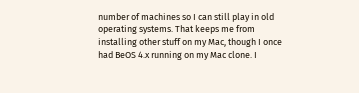number of machines so I can still play in old operating systems. That keeps me from installing other stuff on my Mac, though I once had BeOS 4.x running on my Mac clone. I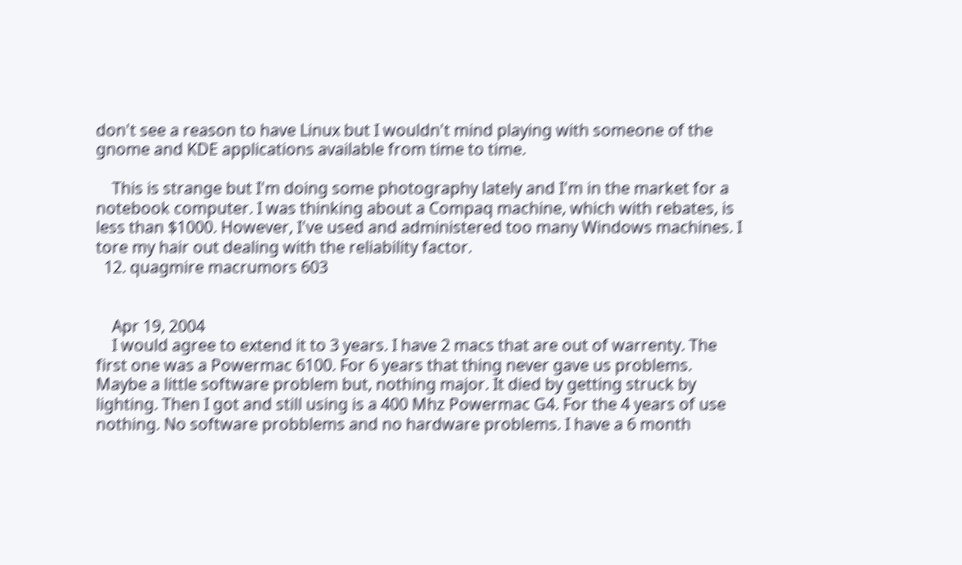don't see a reason to have Linux but I wouldn't mind playing with someone of the gnome and KDE applications available from time to time.

    This is strange but I'm doing some photography lately and I'm in the market for a notebook computer. I was thinking about a Compaq machine, which with rebates, is less than $1000. However, I've used and administered too many Windows machines. I tore my hair out dealing with the reliability factor.
  12. quagmire macrumors 603


    Apr 19, 2004
    I would agree to extend it to 3 years. I have 2 macs that are out of warrenty. The first one was a Powermac 6100. For 6 years that thing never gave us problems. Maybe a little software problem but, nothing major. It died by getting struck by lighting. Then I got and still using is a 400 Mhz Powermac G4. For the 4 years of use nothing. No software probblems and no hardware problems. I have a 6 month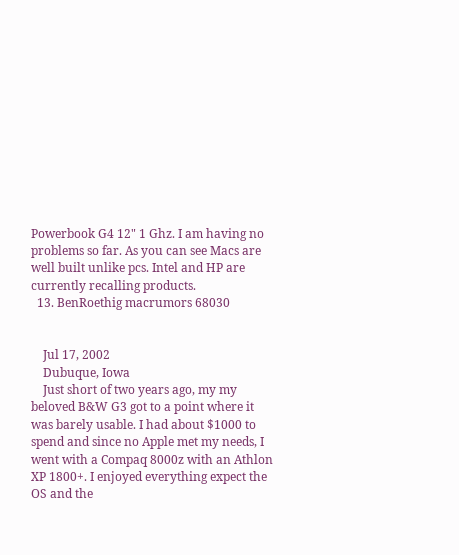Powerbook G4 12" 1 Ghz. I am having no problems so far. As you can see Macs are well built unlike pcs. Intel and HP are currently recalling products.
  13. BenRoethig macrumors 68030


    Jul 17, 2002
    Dubuque, Iowa
    Just short of two years ago, my my beloved B&W G3 got to a point where it was barely usable. I had about $1000 to spend and since no Apple met my needs, I went with a Compaq 8000z with an Athlon XP 1800+. I enjoyed everything expect the OS and the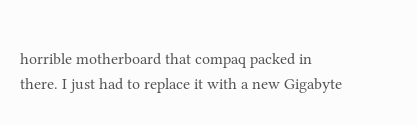horrible motherboard that compaq packed in there. I just had to replace it with a new Gigabyte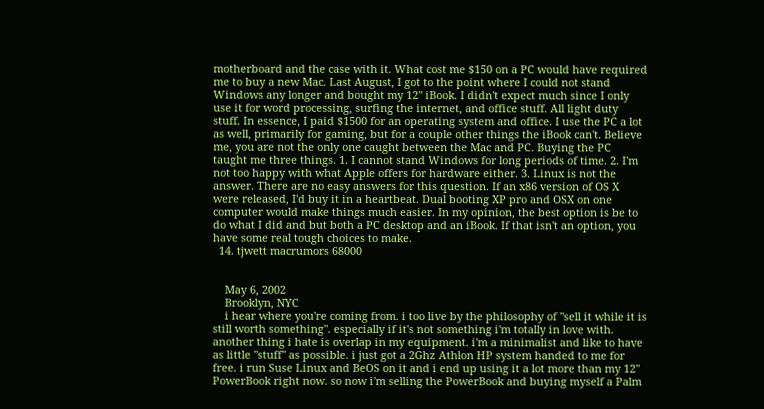motherboard and the case with it. What cost me $150 on a PC would have required me to buy a new Mac. Last August, I got to the point where I could not stand Windows any longer and bought my 12" iBook. I didn't expect much since I only use it for word processing, surfing the internet, and office stuff. All light duty stuff. In essence, I paid $1500 for an operating system and office. I use the PC a lot as well, primarily for gaming, but for a couple other things the iBook can't. Believe me, you are not the only one caught between the Mac and PC. Buying the PC taught me three things. 1. I cannot stand Windows for long periods of time. 2. I'm not too happy with what Apple offers for hardware either. 3. Linux is not the answer. There are no easy answers for this question. If an x86 version of OS X were released, I'd buy it in a heartbeat. Dual booting XP pro and OSX on one computer would make things much easier. In my opinion, the best option is be to do what I did and but both a PC desktop and an iBook. If that isn't an option, you have some real tough choices to make.
  14. tjwett macrumors 68000


    May 6, 2002
    Brooklyn, NYC
    i hear where you're coming from. i too live by the philosophy of "sell it while it is still worth something". especially if it's not something i'm totally in love with. another thing i hate is overlap in my equipment. i'm a minimalist and like to have as little "stuff" as possible. i just got a 2Ghz Athlon HP system handed to me for free. i run Suse Linux and BeOS on it and i end up using it a lot more than my 12" PowerBook right now. so now i'm selling the PowerBook and buying myself a Palm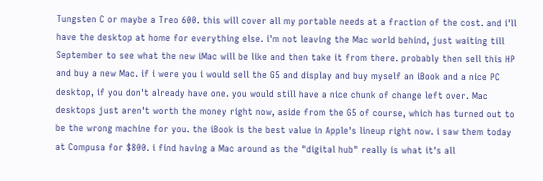Tungsten C or maybe a Treo 600. this will cover all my portable needs at a fraction of the cost. and i'll have the desktop at home for everything else. i'm not leaving the Mac world behind, just waiting till September to see what the new iMac will be like and then take it from there. probably then sell this HP and buy a new Mac. if i were you i would sell the G5 and display and buy myself an iBook and a nice PC desktop, if you don't already have one. you would still have a nice chunk of change left over. Mac desktops just aren't worth the money right now, aside from the G5 of course, which has turned out to be the wrong machine for you. the iBook is the best value in Apple's lineup right now. i saw them today at Compusa for $800. i find having a Mac around as the "digital hub" really is what it's all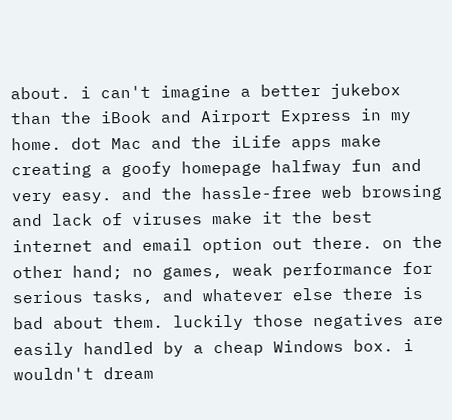about. i can't imagine a better jukebox than the iBook and Airport Express in my home. dot Mac and the iLife apps make creating a goofy homepage halfway fun and very easy. and the hassle-free web browsing and lack of viruses make it the best internet and email option out there. on the other hand; no games, weak performance for serious tasks, and whatever else there is bad about them. luckily those negatives are easily handled by a cheap Windows box. i wouldn't dream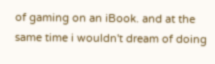of gaming on an iBook. and at the same time i wouldn't dream of doing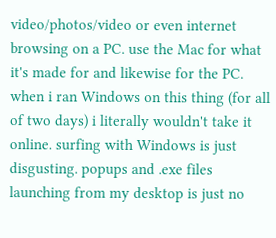video/photos/video or even internet browsing on a PC. use the Mac for what it's made for and likewise for the PC. when i ran Windows on this thing (for all of two days) i literally wouldn't take it online. surfing with Windows is just disgusting. popups and .exe files launching from my desktop is just no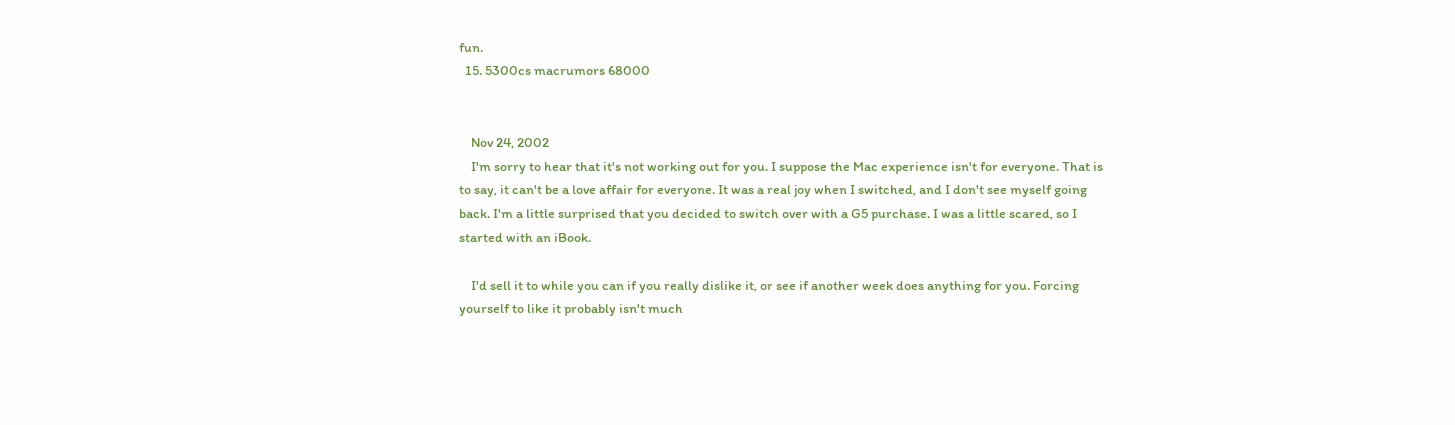fun.
  15. 5300cs macrumors 68000


    Nov 24, 2002
    I'm sorry to hear that it's not working out for you. I suppose the Mac experience isn't for everyone. That is to say, it can't be a love affair for everyone. It was a real joy when I switched, and I don't see myself going back. I'm a little surprised that you decided to switch over with a G5 purchase. I was a little scared, so I started with an iBook.

    I'd sell it to while you can if you really dislike it, or see if another week does anything for you. Forcing yourself to like it probably isn't much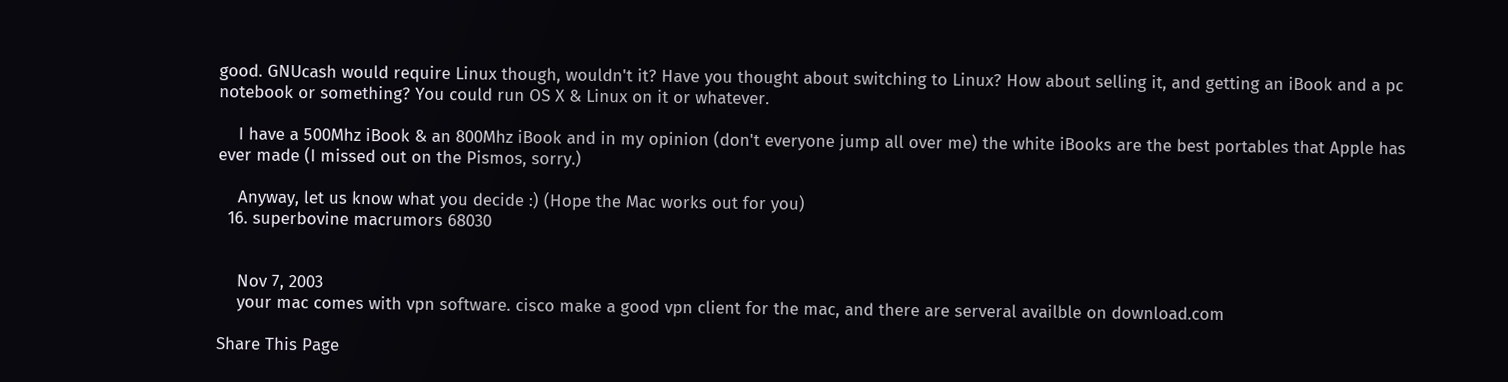good. GNUcash would require Linux though, wouldn't it? Have you thought about switching to Linux? How about selling it, and getting an iBook and a pc notebook or something? You could run OS X & Linux on it or whatever.

    I have a 500Mhz iBook & an 800Mhz iBook and in my opinion (don't everyone jump all over me) the white iBooks are the best portables that Apple has ever made (I missed out on the Pismos, sorry.)

    Anyway, let us know what you decide :) (Hope the Mac works out for you)
  16. superbovine macrumors 68030


    Nov 7, 2003
    your mac comes with vpn software. cisco make a good vpn client for the mac, and there are serveral availble on download.com

Share This Page